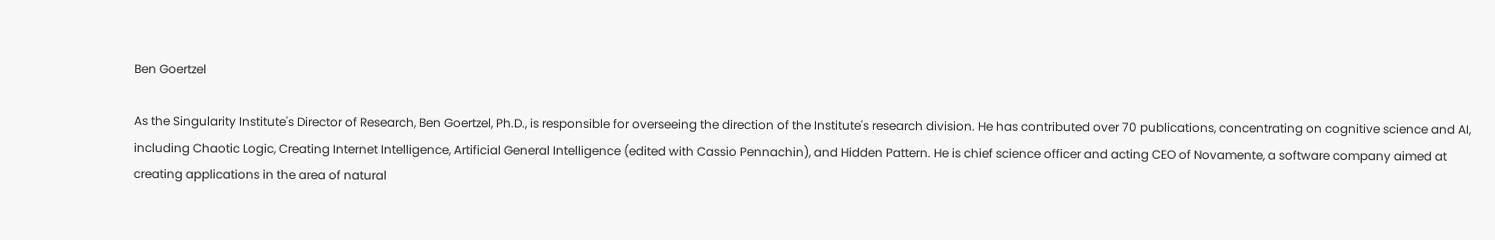Ben Goertzel

As the Singularity Institute's Director of Research, Ben Goertzel, Ph.D., is responsible for overseeing the direction of the Institute's research division. He has contributed over 70 publications, concentrating on cognitive science and AI, including Chaotic Logic, Creating Internet Intelligence, Artificial General Intelligence (edited with Cassio Pennachin), and Hidden Pattern. He is chief science officer and acting CEO of Novamente, a software company aimed at creating applications in the area of natural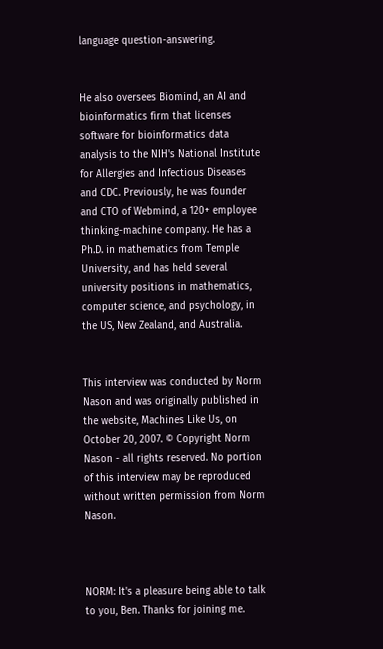language question-answering.


He also oversees Biomind, an AI and bioinformatics firm that licenses software for bioinformatics data analysis to the NIH's National Institute for Allergies and Infectious Diseases and CDC. Previously, he was founder and CTO of Webmind, a 120+ employee thinking-machine company. He has a Ph.D. in mathematics from Temple University, and has held several university positions in mathematics, computer science, and psychology, in the US, New Zealand, and Australia.


This interview was conducted by Norm Nason and was originally published in the website, Machines Like Us, on October 20, 2007. © Copyright Norm Nason - all rights reserved. No portion of this interview may be reproduced without written permission from Norm Nason.



NORM: It's a pleasure being able to talk to you, Ben. Thanks for joining me.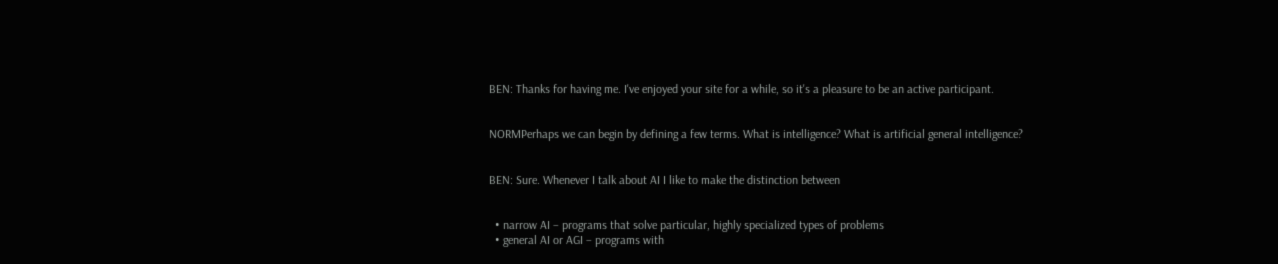BEN: Thanks for having me. I've enjoyed your site for a while, so it's a pleasure to be an active participant.


NORMPerhaps we can begin by defining a few terms. What is intelligence? What is artificial general intelligence?


BEN: Sure. Whenever I talk about AI I like to make the distinction between


  • narrow AI – programs that solve particular, highly specialized types of problems
  • general AI or AGI – programs with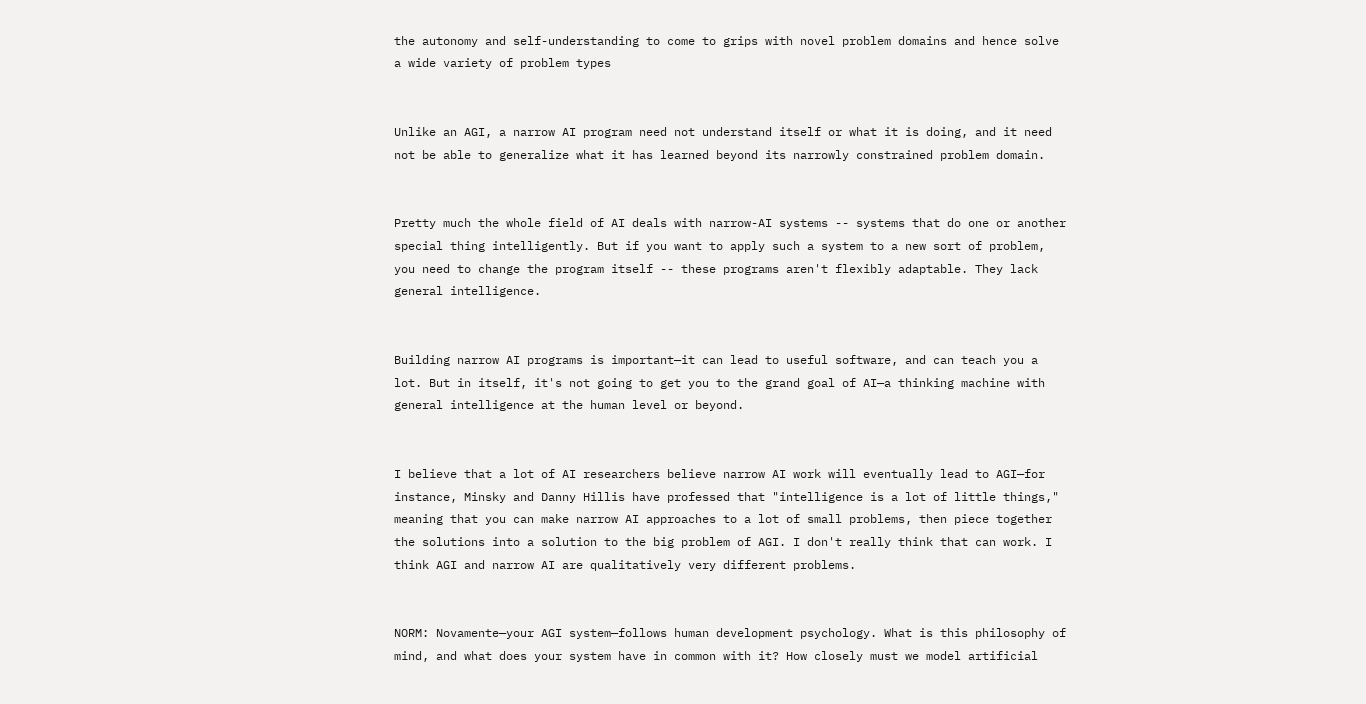the autonomy and self-understanding to come to grips with novel problem domains and hence solve a wide variety of problem types


Unlike an AGI, a narrow AI program need not understand itself or what it is doing, and it need not be able to generalize what it has learned beyond its narrowly constrained problem domain.


Pretty much the whole field of AI deals with narrow-AI systems -- systems that do one or another special thing intelligently. But if you want to apply such a system to a new sort of problem, you need to change the program itself -- these programs aren't flexibly adaptable. They lack general intelligence.


Building narrow AI programs is important—it can lead to useful software, and can teach you a lot. But in itself, it's not going to get you to the grand goal of AI—a thinking machine with general intelligence at the human level or beyond.


I believe that a lot of AI researchers believe narrow AI work will eventually lead to AGI—for instance, Minsky and Danny Hillis have professed that "intelligence is a lot of little things," meaning that you can make narrow AI approaches to a lot of small problems, then piece together the solutions into a solution to the big problem of AGI. I don't really think that can work. I think AGI and narrow AI are qualitatively very different problems.


NORM: Novamente—your AGI system—follows human development psychology. What is this philosophy of mind, and what does your system have in common with it? How closely must we model artificial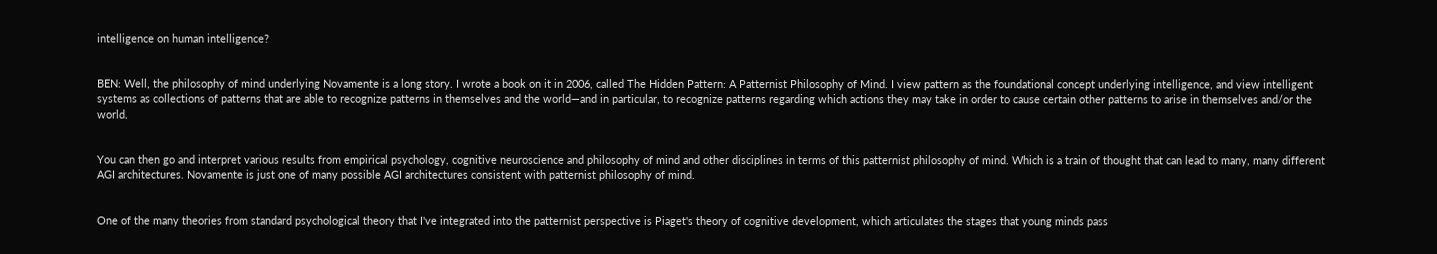intelligence on human intelligence?


BEN: Well, the philosophy of mind underlying Novamente is a long story. I wrote a book on it in 2006, called The Hidden Pattern: A Patternist Philosophy of Mind. I view pattern as the foundational concept underlying intelligence, and view intelligent systems as collections of patterns that are able to recognize patterns in themselves and the world—and in particular, to recognize patterns regarding which actions they may take in order to cause certain other patterns to arise in themselves and/or the world.


You can then go and interpret various results from empirical psychology, cognitive neuroscience and philosophy of mind and other disciplines in terms of this patternist philosophy of mind. Which is a train of thought that can lead to many, many different AGI architectures. Novamente is just one of many possible AGI architectures consistent with patternist philosophy of mind.


One of the many theories from standard psychological theory that I've integrated into the patternist perspective is Piaget's theory of cognitive development, which articulates the stages that young minds pass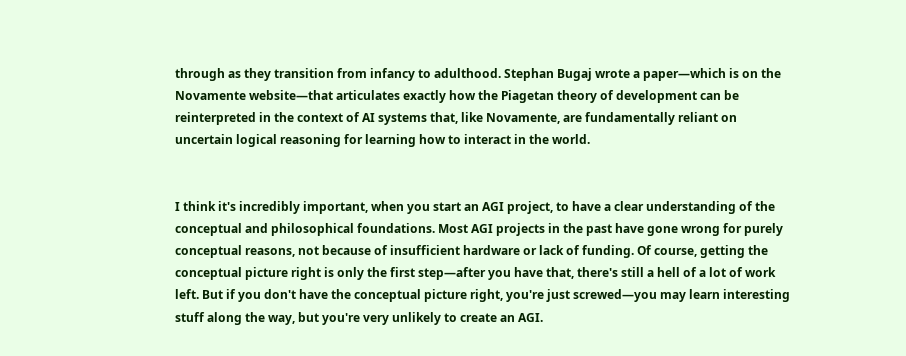through as they transition from infancy to adulthood. Stephan Bugaj wrote a paper—which is on the Novamente website—that articulates exactly how the Piagetan theory of development can be reinterpreted in the context of AI systems that, like Novamente, are fundamentally reliant on uncertain logical reasoning for learning how to interact in the world.


I think it's incredibly important, when you start an AGI project, to have a clear understanding of the conceptual and philosophical foundations. Most AGI projects in the past have gone wrong for purely conceptual reasons, not because of insufficient hardware or lack of funding. Of course, getting the conceptual picture right is only the first step—after you have that, there's still a hell of a lot of work left. But if you don't have the conceptual picture right, you're just screwed—you may learn interesting stuff along the way, but you're very unlikely to create an AGI.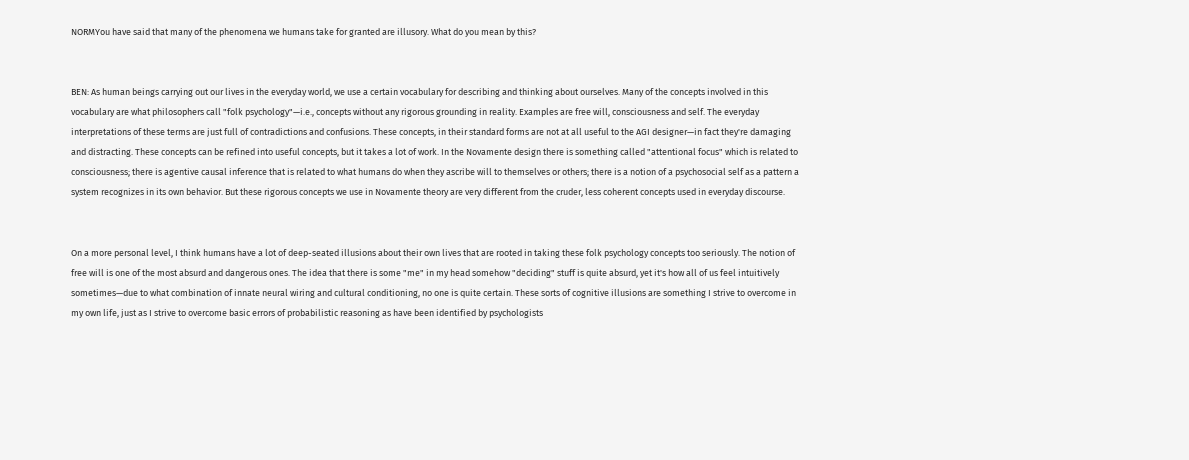NORMYou have said that many of the phenomena we humans take for granted are illusory. What do you mean by this?


BEN: As human beings carrying out our lives in the everyday world, we use a certain vocabulary for describing and thinking about ourselves. Many of the concepts involved in this vocabulary are what philosophers call "folk psychology"—i.e., concepts without any rigorous grounding in reality. Examples are free will, consciousness and self. The everyday interpretations of these terms are just full of contradictions and confusions. These concepts, in their standard forms are not at all useful to the AGI designer—in fact they're damaging and distracting. These concepts can be refined into useful concepts, but it takes a lot of work. In the Novamente design there is something called "attentional focus" which is related to consciousness; there is agentive causal inference that is related to what humans do when they ascribe will to themselves or others; there is a notion of a psychosocial self as a pattern a system recognizes in its own behavior. But these rigorous concepts we use in Novamente theory are very different from the cruder, less coherent concepts used in everyday discourse.


On a more personal level, I think humans have a lot of deep-seated illusions about their own lives that are rooted in taking these folk psychology concepts too seriously. The notion of free will is one of the most absurd and dangerous ones. The idea that there is some "me" in my head somehow "deciding" stuff is quite absurd, yet it's how all of us feel intuitively sometimes—due to what combination of innate neural wiring and cultural conditioning, no one is quite certain. These sorts of cognitive illusions are something I strive to overcome in my own life, just as I strive to overcome basic errors of probabilistic reasoning as have been identified by psychologists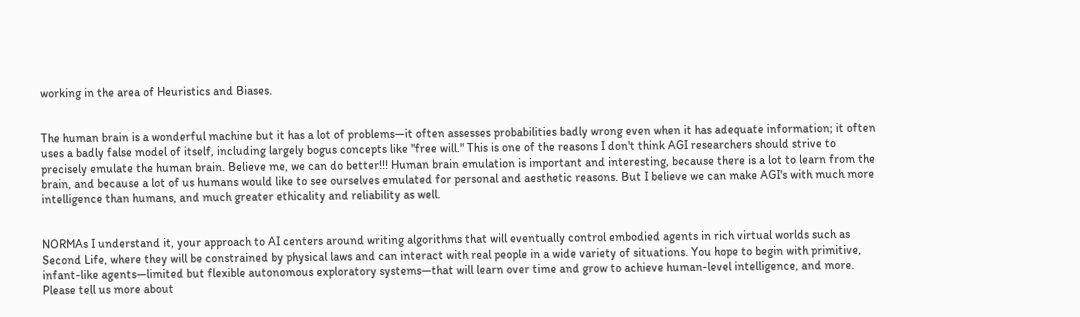working in the area of Heuristics and Biases.


The human brain is a wonderful machine but it has a lot of problems—it often assesses probabilities badly wrong even when it has adequate information; it often uses a badly false model of itself, including largely bogus concepts like "free will." This is one of the reasons I don't think AGI researchers should strive to precisely emulate the human brain. Believe me, we can do better!!! Human brain emulation is important and interesting, because there is a lot to learn from the brain, and because a lot of us humans would like to see ourselves emulated for personal and aesthetic reasons. But I believe we can make AGI's with much more intelligence than humans, and much greater ethicality and reliability as well.


NORMAs I understand it, your approach to AI centers around writing algorithms that will eventually control embodied agents in rich virtual worlds such as Second Life, where they will be constrained by physical laws and can interact with real people in a wide variety of situations. You hope to begin with primitive, infant-like agents—limited but flexible autonomous exploratory systems—that will learn over time and grow to achieve human-level intelligence, and more. Please tell us more about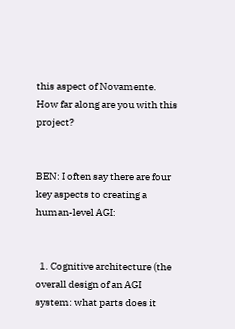this aspect of Novamente. How far along are you with this project?


BEN: I often say there are four key aspects to creating a human-level AGI:


  1. Cognitive architecture (the overall design of an AGI system: what parts does it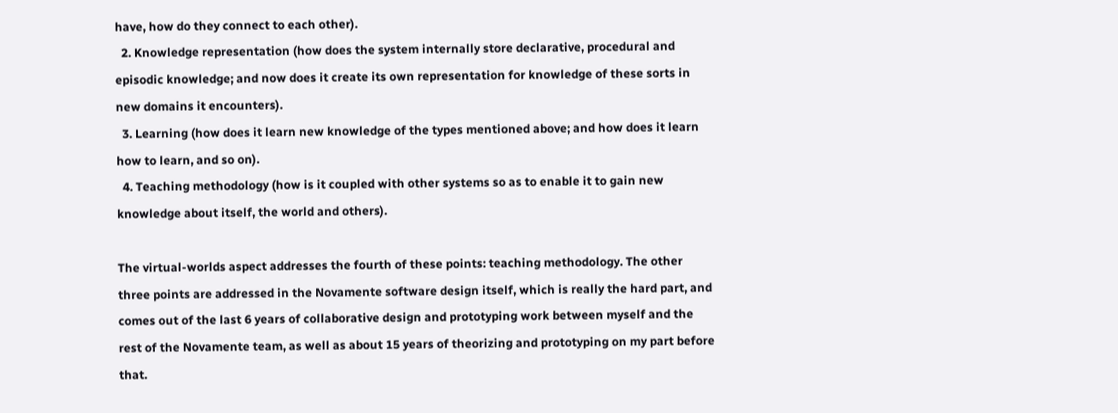have, how do they connect to each other).
  2. Knowledge representation (how does the system internally store declarative, procedural and episodic knowledge; and now does it create its own representation for knowledge of these sorts in new domains it encounters).
  3. Learning (how does it learn new knowledge of the types mentioned above; and how does it learn how to learn, and so on).
  4. Teaching methodology (how is it coupled with other systems so as to enable it to gain new knowledge about itself, the world and others).

The virtual-worlds aspect addresses the fourth of these points: teaching methodology. The other three points are addressed in the Novamente software design itself, which is really the hard part, and comes out of the last 6 years of collaborative design and prototyping work between myself and the rest of the Novamente team, as well as about 15 years of theorizing and prototyping on my part before that.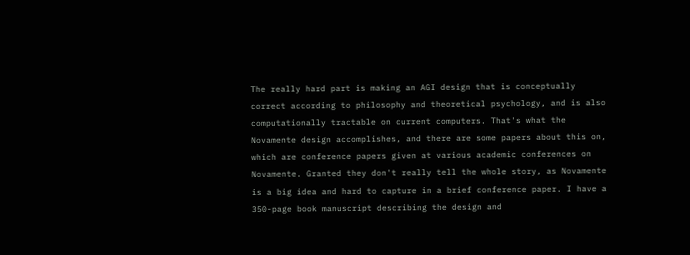The really hard part is making an AGI design that is conceptually correct according to philosophy and theoretical psychology, and is also computationally tractable on current computers. That's what the Novamente design accomplishes, and there are some papers about this on, which are conference papers given at various academic conferences on Novamente. Granted they don't really tell the whole story, as Novamente is a big idea and hard to capture in a brief conference paper. I have a 350-page book manuscript describing the design and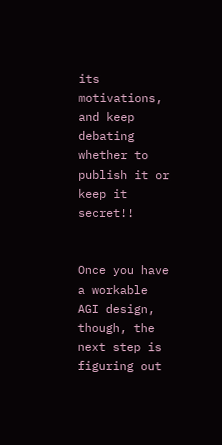its motivations, and keep debating whether to publish it or keep it secret!!


Once you have a workable AGI design, though, the next step is figuring out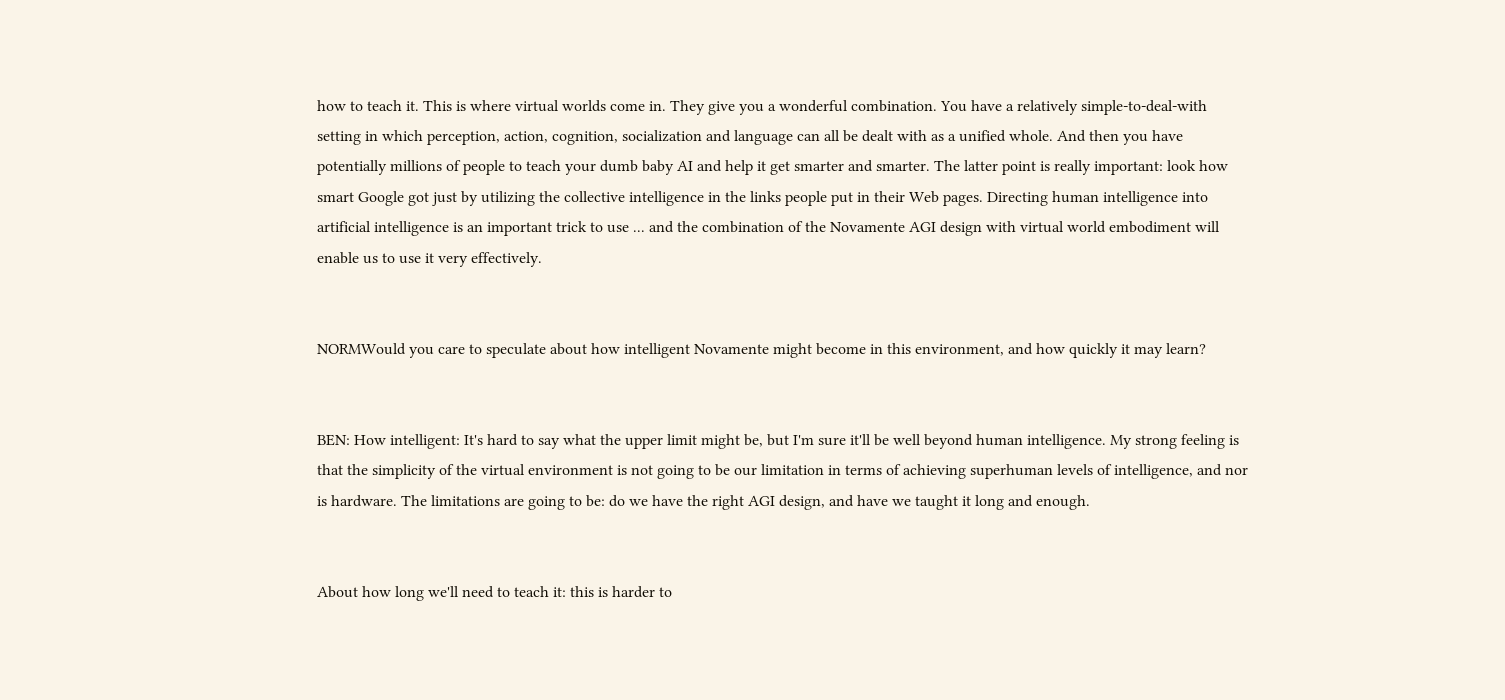how to teach it. This is where virtual worlds come in. They give you a wonderful combination. You have a relatively simple-to-deal-with setting in which perception, action, cognition, socialization and language can all be dealt with as a unified whole. And then you have potentially millions of people to teach your dumb baby AI and help it get smarter and smarter. The latter point is really important: look how smart Google got just by utilizing the collective intelligence in the links people put in their Web pages. Directing human intelligence into artificial intelligence is an important trick to use ... and the combination of the Novamente AGI design with virtual world embodiment will enable us to use it very effectively.


NORMWould you care to speculate about how intelligent Novamente might become in this environment, and how quickly it may learn?


BEN: How intelligent: It's hard to say what the upper limit might be, but I'm sure it'll be well beyond human intelligence. My strong feeling is that the simplicity of the virtual environment is not going to be our limitation in terms of achieving superhuman levels of intelligence, and nor is hardware. The limitations are going to be: do we have the right AGI design, and have we taught it long and enough.


About how long we'll need to teach it: this is harder to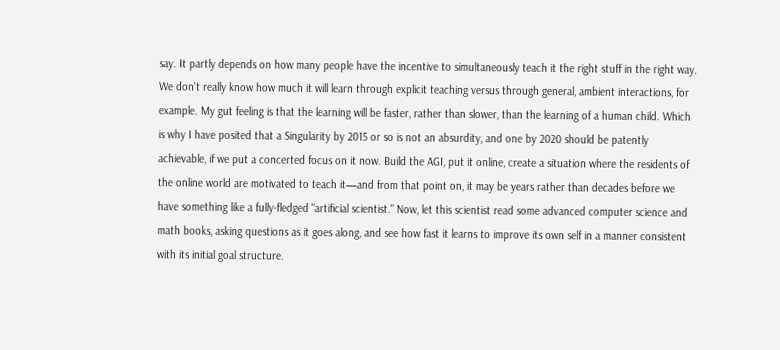say. It partly depends on how many people have the incentive to simultaneously teach it the right stuff in the right way. We don't really know how much it will learn through explicit teaching versus through general, ambient interactions, for example. My gut feeling is that the learning will be faster, rather than slower, than the learning of a human child. Which is why I have posited that a Singularity by 2015 or so is not an absurdity, and one by 2020 should be patently achievable, if we put a concerted focus on it now. Build the AGI, put it online, create a situation where the residents of the online world are motivated to teach it—and from that point on, it may be years rather than decades before we have something like a fully-fledged "artificial scientist." Now, let this scientist read some advanced computer science and math books, asking questions as it goes along, and see how fast it learns to improve its own self in a manner consistent with its initial goal structure.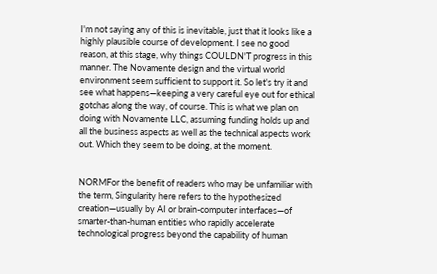I'm not saying any of this is inevitable, just that it looks like a highly plausible course of development. I see no good reason, at this stage, why things COULDN'T progress in this manner. The Novamente design and the virtual world environment seem sufficient to support it. So let's try it and see what happens—keeping a very careful eye out for ethical gotchas along the way, of course. This is what we plan on doing with Novamente LLC, assuming funding holds up and all the business aspects as well as the technical aspects work out. Which they seem to be doing, at the moment.


NORMFor the benefit of readers who may be unfamiliar with the term, Singularity here refers to the hypothesized creation—usually by AI or brain-computer interfaces—of smarter-than-human entities who rapidly accelerate technological progress beyond the capability of human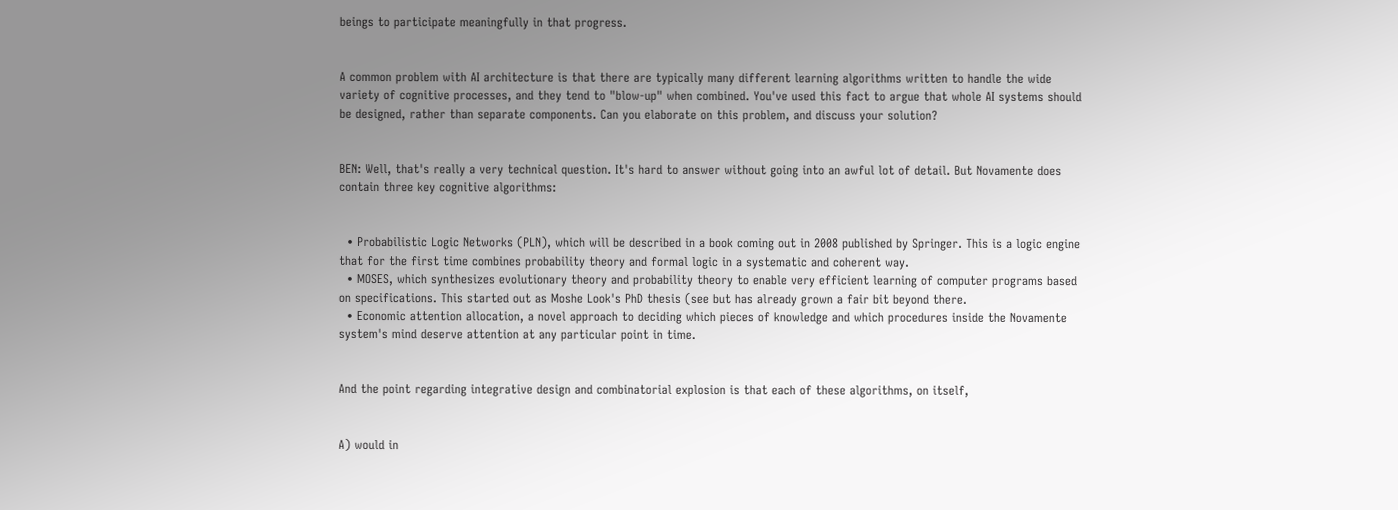beings to participate meaningfully in that progress.


A common problem with AI architecture is that there are typically many different learning algorithms written to handle the wide variety of cognitive processes, and they tend to "blow-up" when combined. You've used this fact to argue that whole AI systems should be designed, rather than separate components. Can you elaborate on this problem, and discuss your solution?


BEN: Well, that's really a very technical question. It's hard to answer without going into an awful lot of detail. But Novamente does contain three key cognitive algorithms:


  • Probabilistic Logic Networks (PLN), which will be described in a book coming out in 2008 published by Springer. This is a logic engine that for the first time combines probability theory and formal logic in a systematic and coherent way.
  • MOSES, which synthesizes evolutionary theory and probability theory to enable very efficient learning of computer programs based on specifications. This started out as Moshe Look's PhD thesis (see but has already grown a fair bit beyond there.
  • Economic attention allocation, a novel approach to deciding which pieces of knowledge and which procedures inside the Novamente system's mind deserve attention at any particular point in time.


And the point regarding integrative design and combinatorial explosion is that each of these algorithms, on itself,


A) would in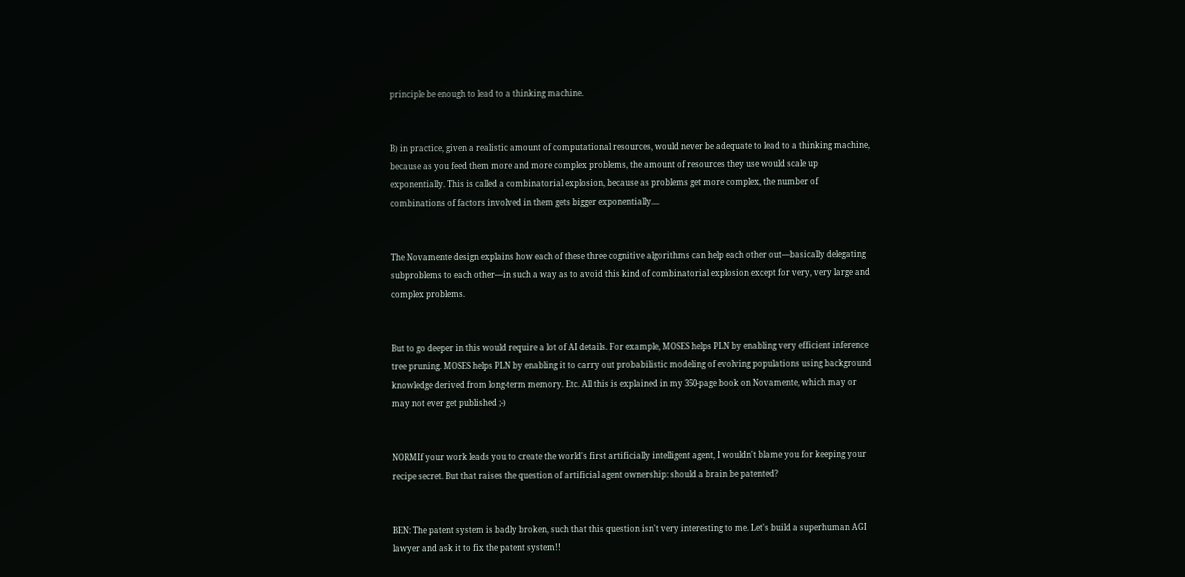principle be enough to lead to a thinking machine.


B) in practice, given a realistic amount of computational resources, would never be adequate to lead to a thinking machine, because as you feed them more and more complex problems, the amount of resources they use would scale up exponentially. This is called a combinatorial explosion, because as problems get more complex, the number of combinations of factors involved in them gets bigger exponentially....


The Novamente design explains how each of these three cognitive algorithms can help each other out—basically delegating subproblems to each other—in such a way as to avoid this kind of combinatorial explosion except for very, very large and complex problems.


But to go deeper in this would require a lot of AI details. For example, MOSES helps PLN by enabling very efficient inference tree pruning. MOSES helps PLN by enabling it to carry out probabilistic modeling of evolving populations using background knowledge derived from long-term memory. Etc. All this is explained in my 350-page book on Novamente, which may or may not ever get published ;-)


NORMIf your work leads you to create the world's first artificially intelligent agent, I wouldn't blame you for keeping your recipe secret. But that raises the question of artificial agent ownership: should a brain be patented?


BEN: The patent system is badly broken, such that this question isn't very interesting to me. Let's build a superhuman AGI lawyer and ask it to fix the patent system!!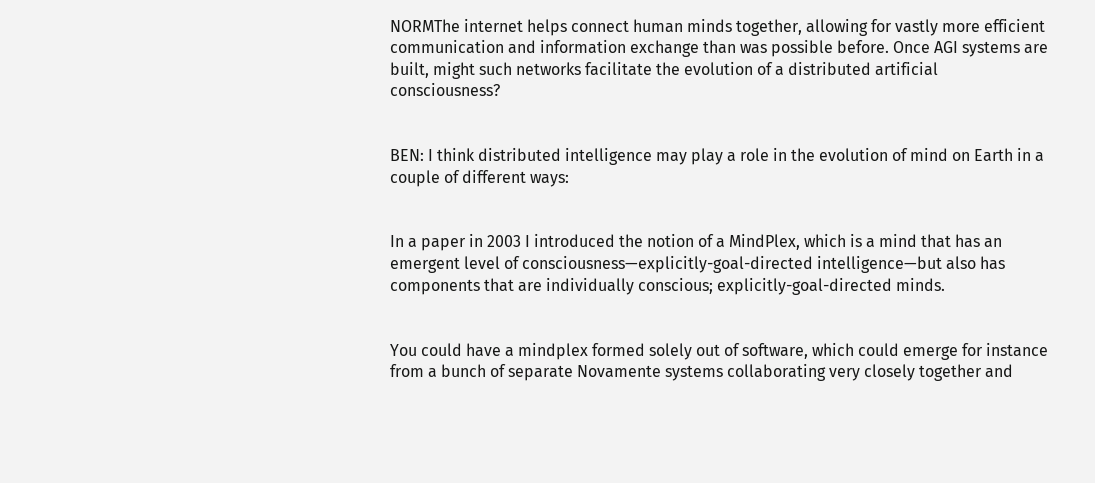NORMThe internet helps connect human minds together, allowing for vastly more efficient communication and information exchange than was possible before. Once AGI systems are built, might such networks facilitate the evolution of a distributed artificial consciousness?


BEN: I think distributed intelligence may play a role in the evolution of mind on Earth in a couple of different ways:


In a paper in 2003 I introduced the notion of a MindPlex, which is a mind that has an emergent level of consciousness—explicitly-goal-directed intelligence—but also has components that are individually conscious; explicitly-goal-directed minds.


You could have a mindplex formed solely out of software, which could emerge for instance from a bunch of separate Novamente systems collaborating very closely together and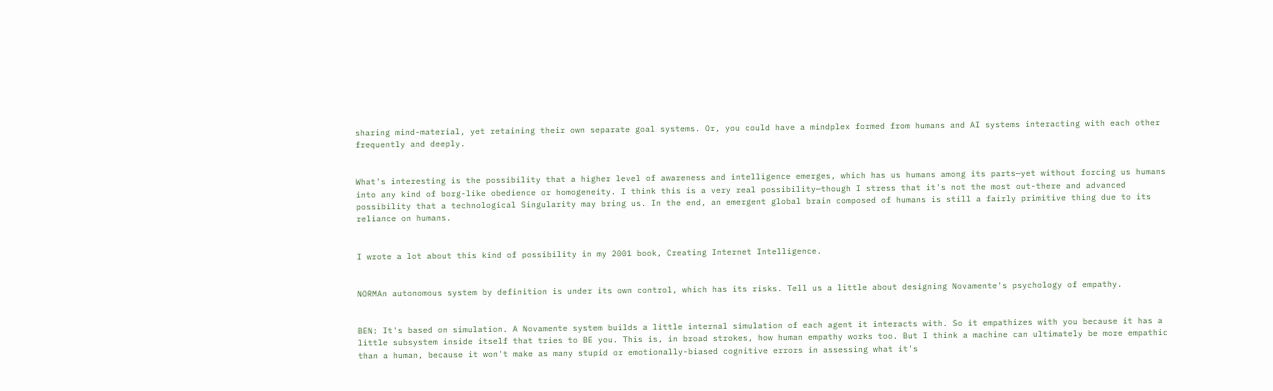sharing mind-material, yet retaining their own separate goal systems. Or, you could have a mindplex formed from humans and AI systems interacting with each other frequently and deeply.


What's interesting is the possibility that a higher level of awareness and intelligence emerges, which has us humans among its parts—yet without forcing us humans into any kind of borg-like obedience or homogeneity. I think this is a very real possibility—though I stress that it's not the most out-there and advanced possibility that a technological Singularity may bring us. In the end, an emergent global brain composed of humans is still a fairly primitive thing due to its reliance on humans.


I wrote a lot about this kind of possibility in my 2001 book, Creating Internet Intelligence.


NORMAn autonomous system by definition is under its own control, which has its risks. Tell us a little about designing Novamente's psychology of empathy.


BEN: It's based on simulation. A Novamente system builds a little internal simulation of each agent it interacts with. So it empathizes with you because it has a little subsystem inside itself that tries to BE you. This is, in broad strokes, how human empathy works too. But I think a machine can ultimately be more empathic than a human, because it won't make as many stupid or emotionally-biased cognitive errors in assessing what it's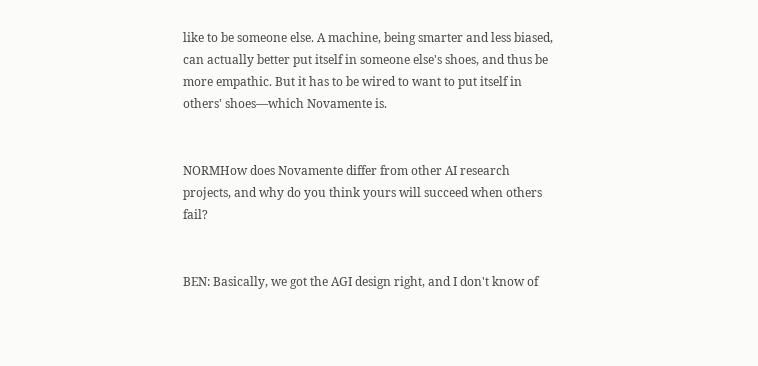like to be someone else. A machine, being smarter and less biased, can actually better put itself in someone else's shoes, and thus be more empathic. But it has to be wired to want to put itself in others' shoes—which Novamente is.


NORMHow does Novamente differ from other AI research projects, and why do you think yours will succeed when others fail?


BEN: Basically, we got the AGI design right, and I don't know of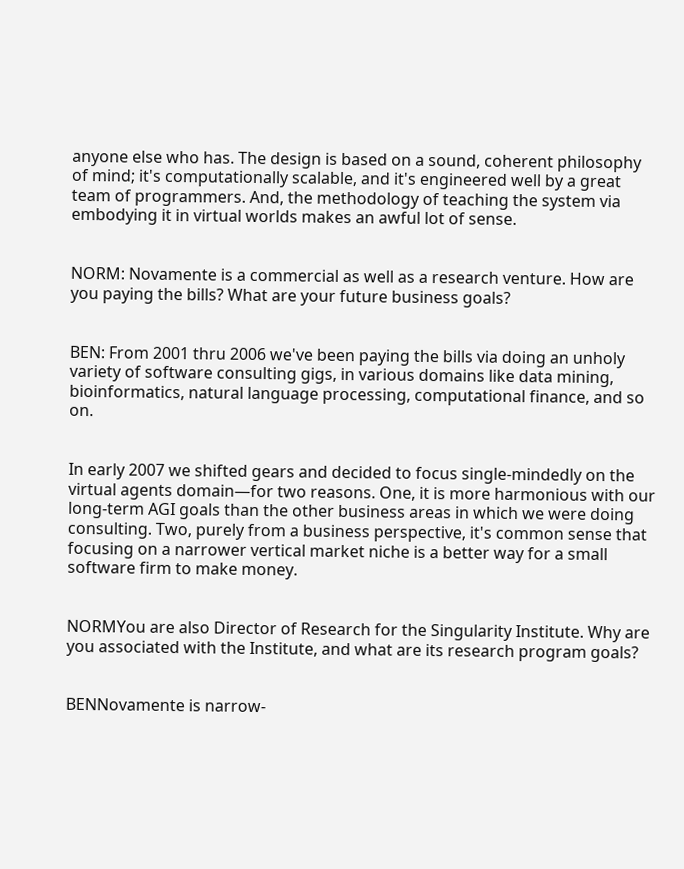anyone else who has. The design is based on a sound, coherent philosophy of mind; it's computationally scalable, and it's engineered well by a great team of programmers. And, the methodology of teaching the system via embodying it in virtual worlds makes an awful lot of sense.


NORM: Novamente is a commercial as well as a research venture. How are you paying the bills? What are your future business goals?


BEN: From 2001 thru 2006 we've been paying the bills via doing an unholy variety of software consulting gigs, in various domains like data mining, bioinformatics, natural language processing, computational finance, and so on.


In early 2007 we shifted gears and decided to focus single-mindedly on the virtual agents domain—for two reasons. One, it is more harmonious with our long-term AGI goals than the other business areas in which we were doing consulting. Two, purely from a business perspective, it's common sense that focusing on a narrower vertical market niche is a better way for a small software firm to make money.


NORMYou are also Director of Research for the Singularity Institute. Why are you associated with the Institute, and what are its research program goals?


BENNovamente is narrow-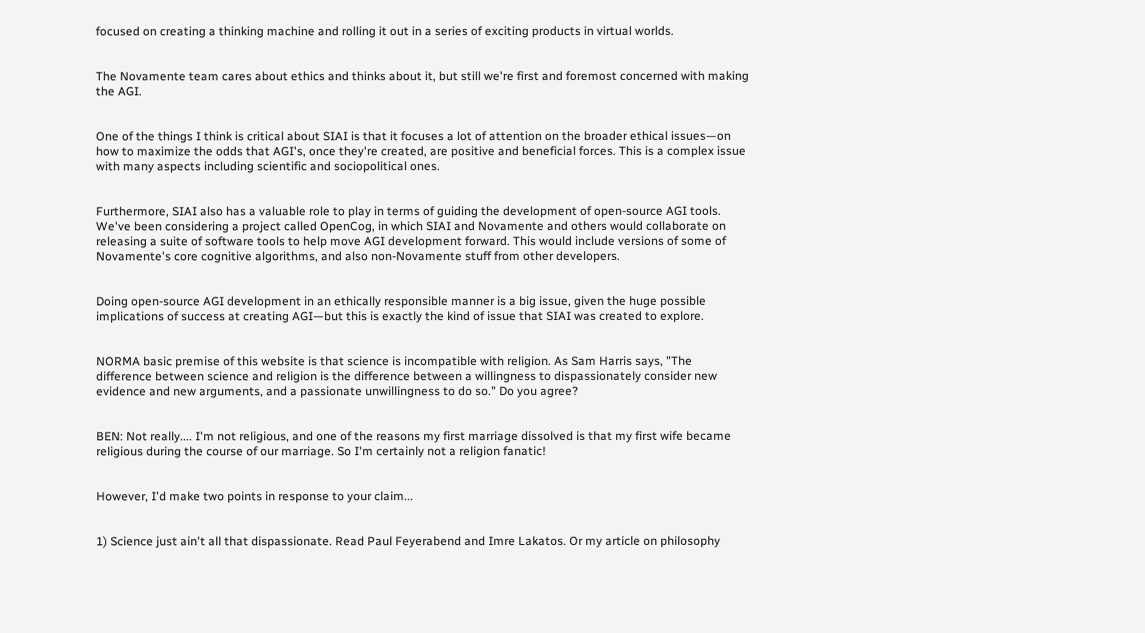focused on creating a thinking machine and rolling it out in a series of exciting products in virtual worlds.


The Novamente team cares about ethics and thinks about it, but still we're first and foremost concerned with making the AGI.


One of the things I think is critical about SIAI is that it focuses a lot of attention on the broader ethical issues—on how to maximize the odds that AGI's, once they're created, are positive and beneficial forces. This is a complex issue with many aspects including scientific and sociopolitical ones.


Furthermore, SIAI also has a valuable role to play in terms of guiding the development of open-source AGI tools. We've been considering a project called OpenCog, in which SIAI and Novamente and others would collaborate on releasing a suite of software tools to help move AGI development forward. This would include versions of some of Novamente's core cognitive algorithms, and also non-Novamente stuff from other developers.


Doing open-source AGI development in an ethically responsible manner is a big issue, given the huge possible implications of success at creating AGI—but this is exactly the kind of issue that SIAI was created to explore.


NORMA basic premise of this website is that science is incompatible with religion. As Sam Harris says, "The difference between science and religion is the difference between a willingness to dispassionately consider new evidence and new arguments, and a passionate unwillingness to do so." Do you agree?


BEN: Not really.... I'm not religious, and one of the reasons my first marriage dissolved is that my first wife became religious during the course of our marriage. So I'm certainly not a religion fanatic!


However, I'd make two points in response to your claim...


1) Science just ain't all that dispassionate. Read Paul Feyerabend and Imre Lakatos. Or my article on philosophy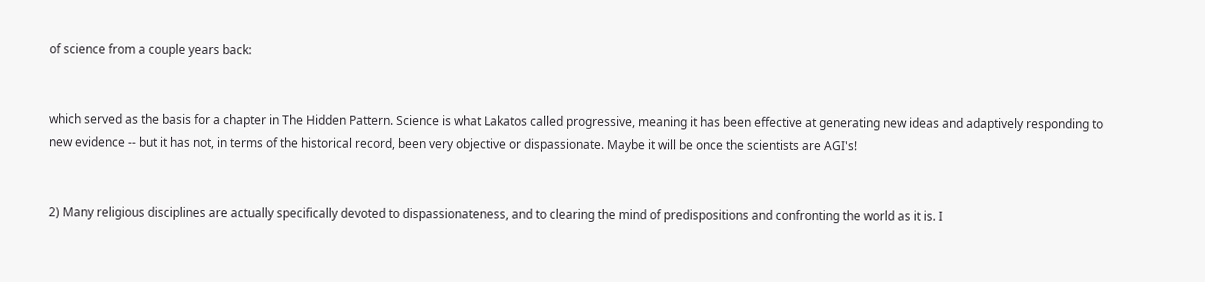of science from a couple years back:


which served as the basis for a chapter in The Hidden Pattern. Science is what Lakatos called progressive, meaning it has been effective at generating new ideas and adaptively responding to new evidence -- but it has not, in terms of the historical record, been very objective or dispassionate. Maybe it will be once the scientists are AGI's!


2) Many religious disciplines are actually specifically devoted to dispassionateness, and to clearing the mind of predispositions and confronting the world as it is. I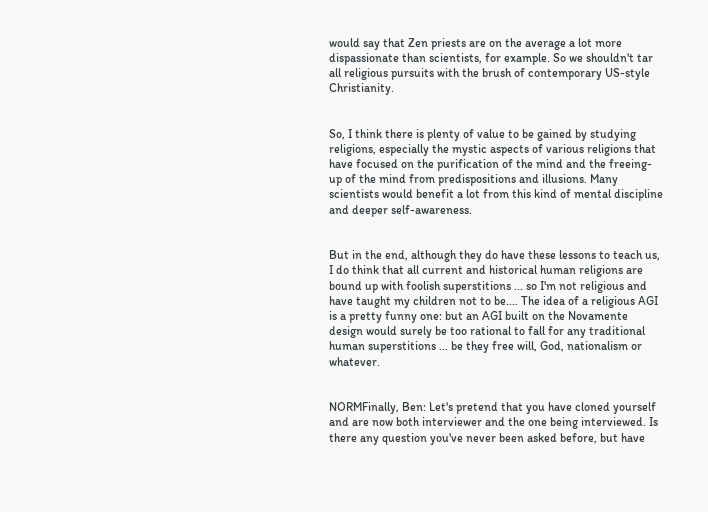would say that Zen priests are on the average a lot more dispassionate than scientists, for example. So we shouldn't tar all religious pursuits with the brush of contemporary US-style Christianity.


So, I think there is plenty of value to be gained by studying religions, especially the mystic aspects of various religions that have focused on the purification of the mind and the freeing-up of the mind from predispositions and illusions. Many scientists would benefit a lot from this kind of mental discipline and deeper self-awareness.


But in the end, although they do have these lessons to teach us, I do think that all current and historical human religions are bound up with foolish superstitions ... so I'm not religious and have taught my children not to be.... The idea of a religious AGI is a pretty funny one: but an AGI built on the Novamente design would surely be too rational to fall for any traditional human superstitions ... be they free will, God, nationalism or whatever.


NORMFinally, Ben: Let's pretend that you have cloned yourself and are now both interviewer and the one being interviewed. Is there any question you've never been asked before, but have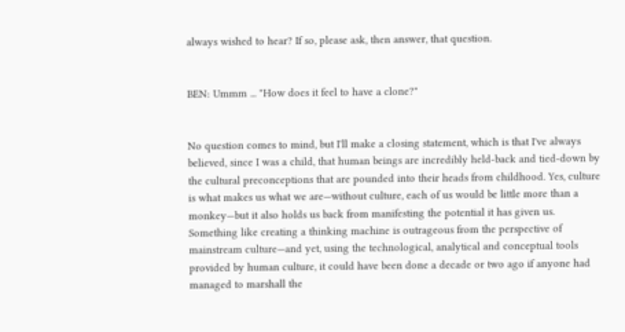always wished to hear? If so, please ask, then answer, that question.


BEN: Ummm ... "How does it feel to have a clone?"


No question comes to mind, but I'll make a closing statement, which is that I've always believed, since I was a child, that human beings are incredibly held-back and tied-down by the cultural preconceptions that are pounded into their heads from childhood. Yes, culture is what makes us what we are—without culture, each of us would be little more than a monkey—but it also holds us back from manifesting the potential it has given us. Something like creating a thinking machine is outrageous from the perspective of mainstream culture—and yet, using the technological, analytical and conceptual tools provided by human culture, it could have been done a decade or two ago if anyone had managed to marshall the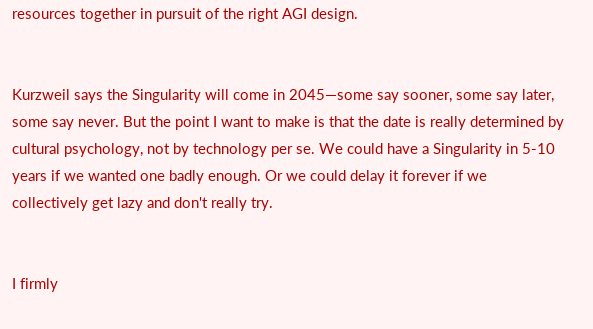resources together in pursuit of the right AGI design.


Kurzweil says the Singularity will come in 2045—some say sooner, some say later, some say never. But the point I want to make is that the date is really determined by cultural psychology, not by technology per se. We could have a Singularity in 5-10 years if we wanted one badly enough. Or we could delay it forever if we collectively get lazy and don't really try.


I firmly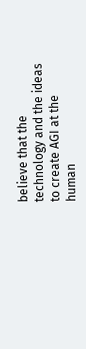believe that the technology and the ideas to create AGI at the human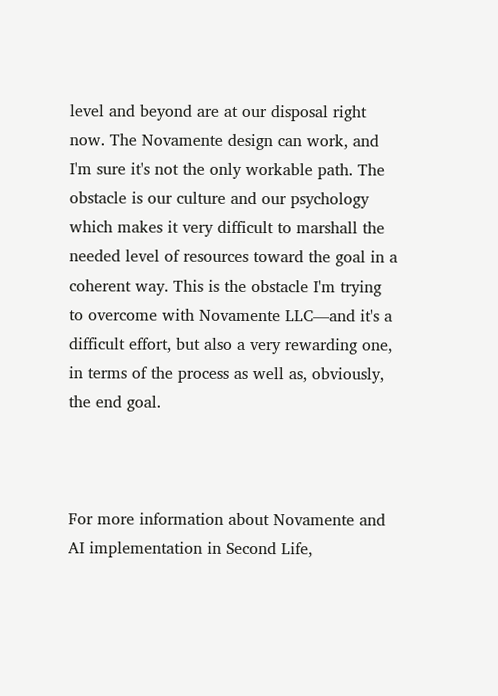level and beyond are at our disposal right now. The Novamente design can work, and I'm sure it's not the only workable path. The obstacle is our culture and our psychology which makes it very difficult to marshall the needed level of resources toward the goal in a coherent way. This is the obstacle I'm trying to overcome with Novamente LLC—and it's a difficult effort, but also a very rewarding one, in terms of the process as well as, obviously, the end goal.



For more information about Novamente and AI implementation in Second Life,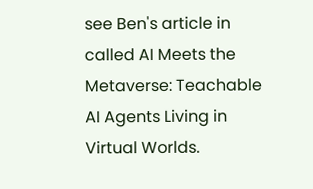see Ben's article in called AI Meets the Metaverse: Teachable AI Agents Living in Virtual Worlds.